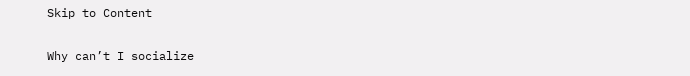Skip to Content

Why can’t I socialize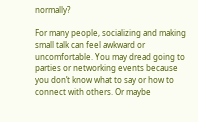normally?

For many people, socializing and making small talk can feel awkward or uncomfortable. You may dread going to parties or networking events because you don’t know what to say or how to connect with others. Or maybe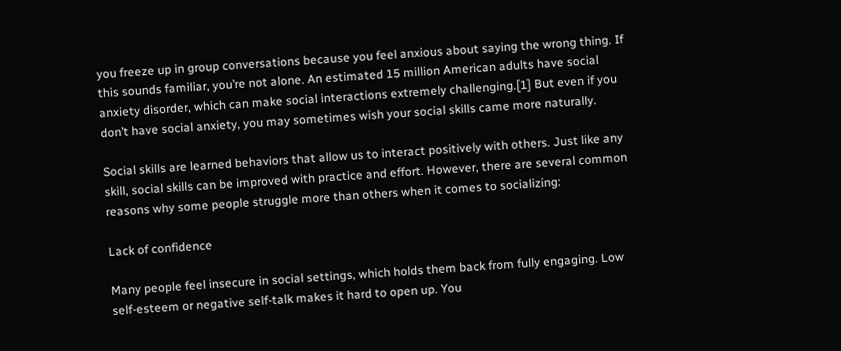you freeze up in group conversations because you feel anxious about saying the wrong thing. If this sounds familiar, you’re not alone. An estimated 15 million American adults have social anxiety disorder, which can make social interactions extremely challenging.[1] But even if you don’t have social anxiety, you may sometimes wish your social skills came more naturally.

Social skills are learned behaviors that allow us to interact positively with others. Just like any skill, social skills can be improved with practice and effort. However, there are several common reasons why some people struggle more than others when it comes to socializing:

Lack of confidence

Many people feel insecure in social settings, which holds them back from fully engaging. Low self-esteem or negative self-talk makes it hard to open up. You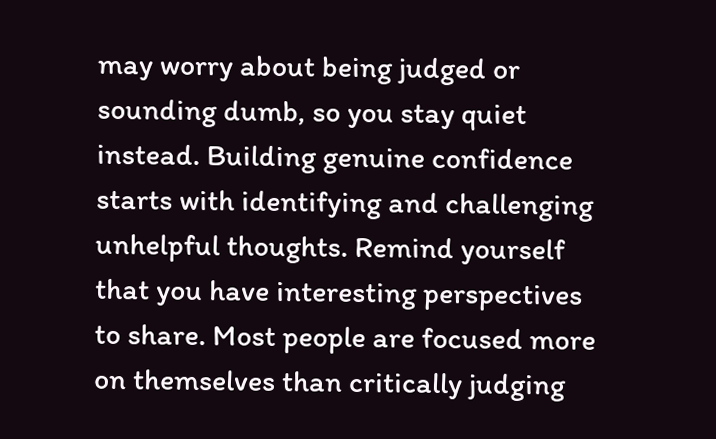may worry about being judged or sounding dumb, so you stay quiet instead. Building genuine confidence starts with identifying and challenging unhelpful thoughts. Remind yourself that you have interesting perspectives to share. Most people are focused more on themselves than critically judging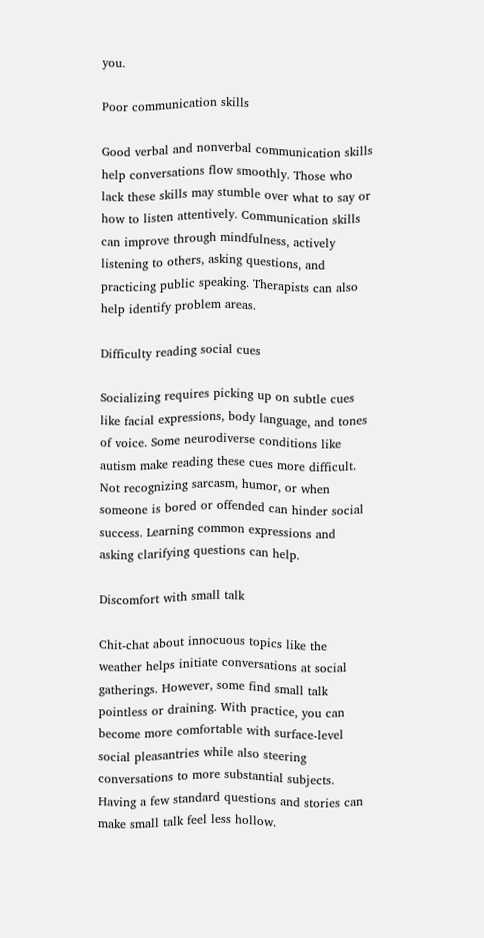you.

Poor communication skills

Good verbal and nonverbal communication skills help conversations flow smoothly. Those who lack these skills may stumble over what to say or how to listen attentively. Communication skills can improve through mindfulness, actively listening to others, asking questions, and practicing public speaking. Therapists can also help identify problem areas.

Difficulty reading social cues

Socializing requires picking up on subtle cues like facial expressions, body language, and tones of voice. Some neurodiverse conditions like autism make reading these cues more difficult. Not recognizing sarcasm, humor, or when someone is bored or offended can hinder social success. Learning common expressions and asking clarifying questions can help.

Discomfort with small talk

Chit-chat about innocuous topics like the weather helps initiate conversations at social gatherings. However, some find small talk pointless or draining. With practice, you can become more comfortable with surface-level social pleasantries while also steering conversations to more substantial subjects. Having a few standard questions and stories can make small talk feel less hollow.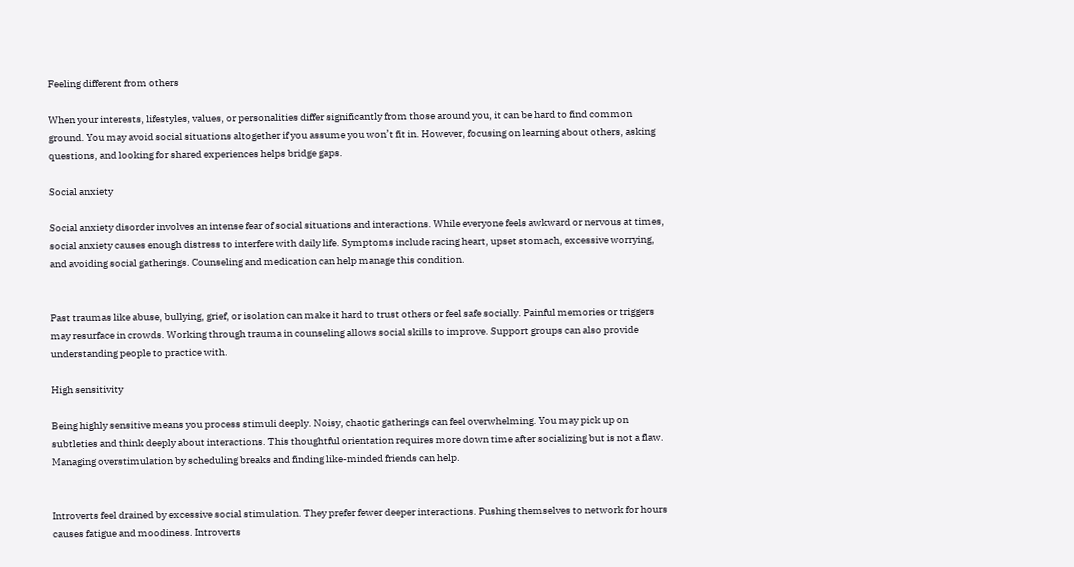Feeling different from others

When your interests, lifestyles, values, or personalities differ significantly from those around you, it can be hard to find common ground. You may avoid social situations altogether if you assume you won’t fit in. However, focusing on learning about others, asking questions, and looking for shared experiences helps bridge gaps.

Social anxiety

Social anxiety disorder involves an intense fear of social situations and interactions. While everyone feels awkward or nervous at times, social anxiety causes enough distress to interfere with daily life. Symptoms include racing heart, upset stomach, excessive worrying, and avoiding social gatherings. Counseling and medication can help manage this condition.


Past traumas like abuse, bullying, grief, or isolation can make it hard to trust others or feel safe socially. Painful memories or triggers may resurface in crowds. Working through trauma in counseling allows social skills to improve. Support groups can also provide understanding people to practice with.

High sensitivity

Being highly sensitive means you process stimuli deeply. Noisy, chaotic gatherings can feel overwhelming. You may pick up on subtleties and think deeply about interactions. This thoughtful orientation requires more down time after socializing but is not a flaw. Managing overstimulation by scheduling breaks and finding like-minded friends can help.


Introverts feel drained by excessive social stimulation. They prefer fewer deeper interactions. Pushing themselves to network for hours causes fatigue and moodiness. Introverts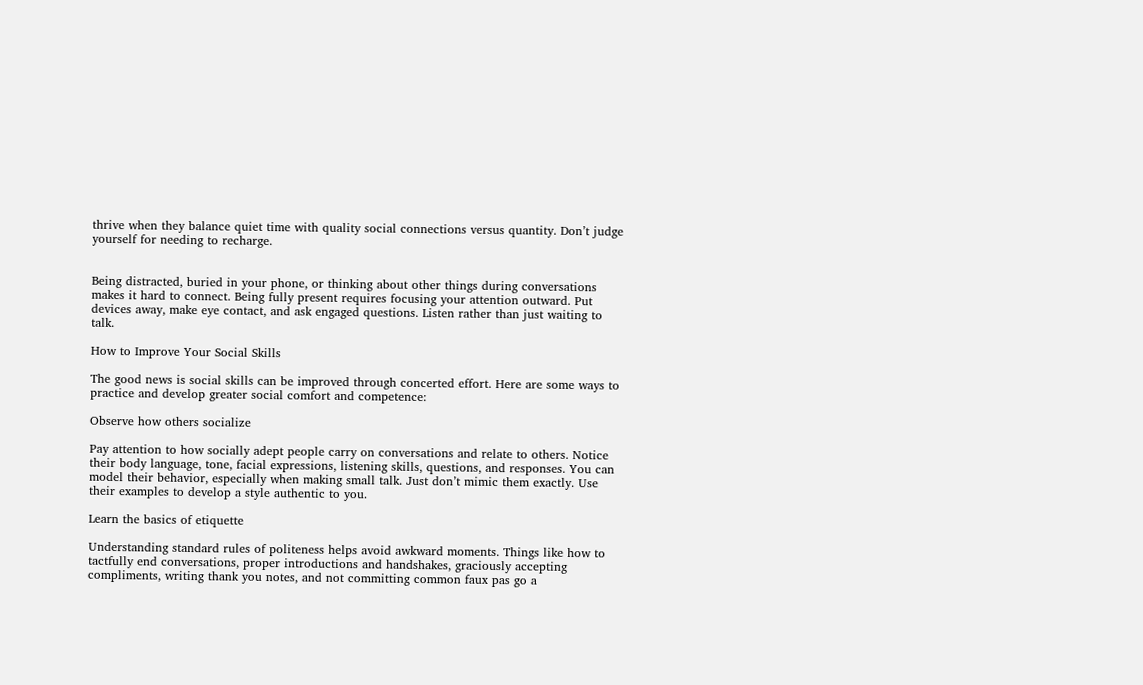thrive when they balance quiet time with quality social connections versus quantity. Don’t judge yourself for needing to recharge.


Being distracted, buried in your phone, or thinking about other things during conversations makes it hard to connect. Being fully present requires focusing your attention outward. Put devices away, make eye contact, and ask engaged questions. Listen rather than just waiting to talk.

How to Improve Your Social Skills

The good news is social skills can be improved through concerted effort. Here are some ways to practice and develop greater social comfort and competence:

Observe how others socialize

Pay attention to how socially adept people carry on conversations and relate to others. Notice their body language, tone, facial expressions, listening skills, questions, and responses. You can model their behavior, especially when making small talk. Just don’t mimic them exactly. Use their examples to develop a style authentic to you.

Learn the basics of etiquette

Understanding standard rules of politeness helps avoid awkward moments. Things like how to tactfully end conversations, proper introductions and handshakes, graciously accepting compliments, writing thank you notes, and not committing common faux pas go a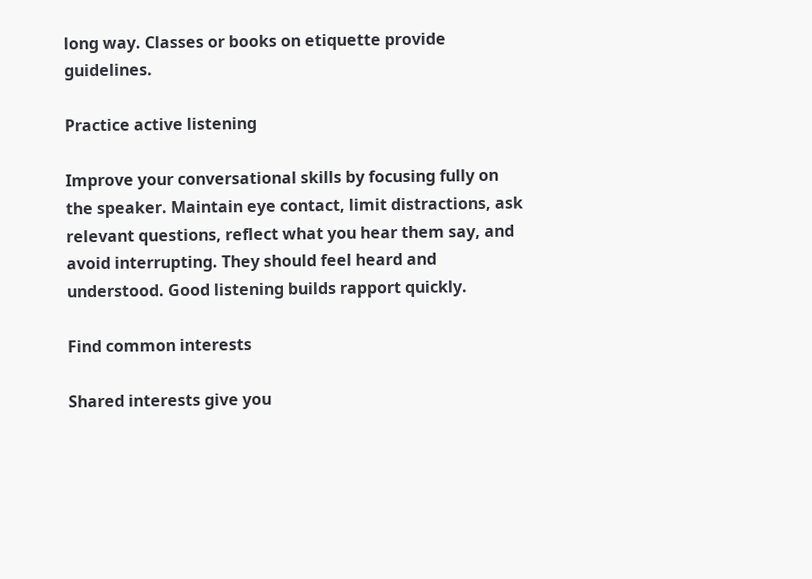long way. Classes or books on etiquette provide guidelines.

Practice active listening

Improve your conversational skills by focusing fully on the speaker. Maintain eye contact, limit distractions, ask relevant questions, reflect what you hear them say, and avoid interrupting. They should feel heard and understood. Good listening builds rapport quickly.

Find common interests

Shared interests give you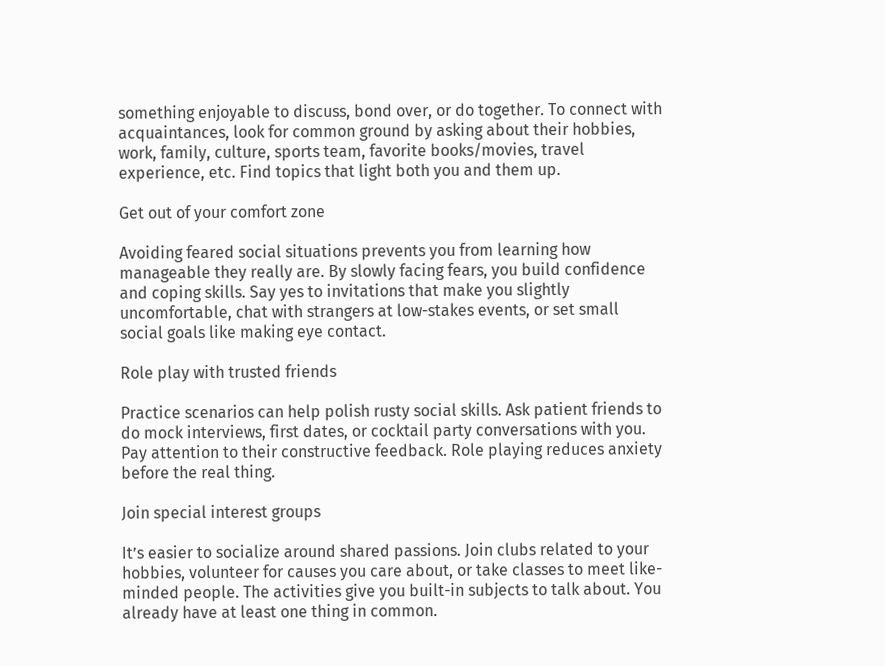something enjoyable to discuss, bond over, or do together. To connect with acquaintances, look for common ground by asking about their hobbies, work, family, culture, sports team, favorite books/movies, travel experience, etc. Find topics that light both you and them up.

Get out of your comfort zone

Avoiding feared social situations prevents you from learning how manageable they really are. By slowly facing fears, you build confidence and coping skills. Say yes to invitations that make you slightly uncomfortable, chat with strangers at low-stakes events, or set small social goals like making eye contact.

Role play with trusted friends

Practice scenarios can help polish rusty social skills. Ask patient friends to do mock interviews, first dates, or cocktail party conversations with you. Pay attention to their constructive feedback. Role playing reduces anxiety before the real thing.

Join special interest groups

It’s easier to socialize around shared passions. Join clubs related to your hobbies, volunteer for causes you care about, or take classes to meet like-minded people. The activities give you built-in subjects to talk about. You already have at least one thing in common.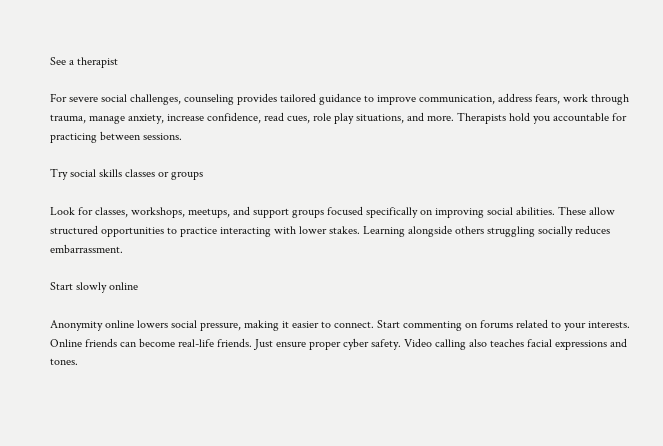See a therapist

For severe social challenges, counseling provides tailored guidance to improve communication, address fears, work through trauma, manage anxiety, increase confidence, read cues, role play situations, and more. Therapists hold you accountable for practicing between sessions.

Try social skills classes or groups

Look for classes, workshops, meetups, and support groups focused specifically on improving social abilities. These allow structured opportunities to practice interacting with lower stakes. Learning alongside others struggling socially reduces embarrassment.

Start slowly online

Anonymity online lowers social pressure, making it easier to connect. Start commenting on forums related to your interests. Online friends can become real-life friends. Just ensure proper cyber safety. Video calling also teaches facial expressions and tones.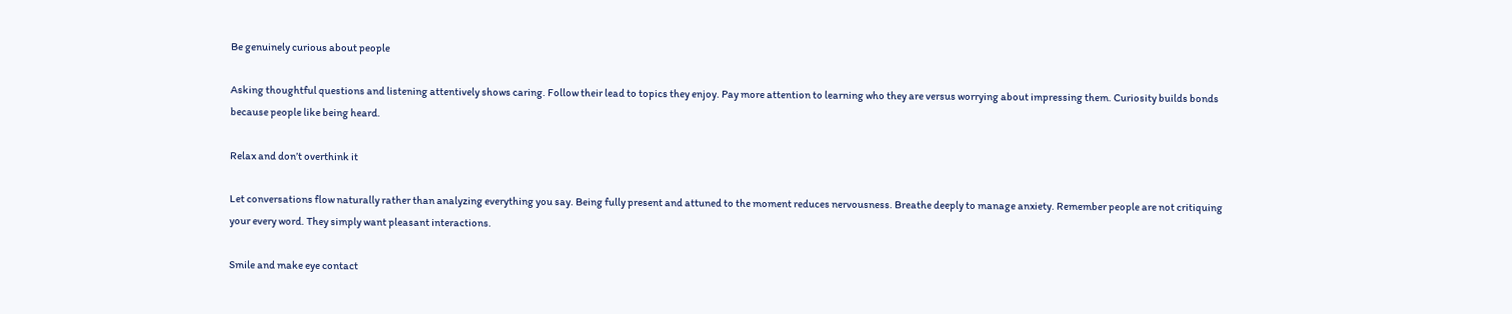Be genuinely curious about people

Asking thoughtful questions and listening attentively shows caring. Follow their lead to topics they enjoy. Pay more attention to learning who they are versus worrying about impressing them. Curiosity builds bonds because people like being heard.

Relax and don’t overthink it

Let conversations flow naturally rather than analyzing everything you say. Being fully present and attuned to the moment reduces nervousness. Breathe deeply to manage anxiety. Remember people are not critiquing your every word. They simply want pleasant interactions.

Smile and make eye contact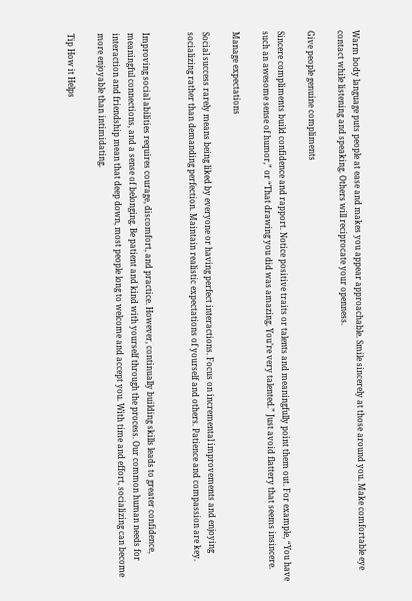Warm body language puts people at ease and makes you appear approachable. Smile sincerely at those around you. Make comfortable eye contact while listening and speaking. Others will reciprocate your openness.

Give people genuine compliments

Sincere compliments build confidence and rapport. Notice positive traits or talents and meaningfully point them out. For example, “You have such an awesome sense of humor,” or “That drawing you did was amazing. You’re very talented.” Just avoid flattery that seems insincere.

Manage expectations

Social success rarely means being liked by everyone or having perfect interactions. Focus on incremental improvements and enjoying socializing rather than demanding perfection. Maintain realistic expectations of yourself and others. Patience and compassion are key.


Improving social abilities requires courage, discomfort, and practice. However, continually building skills leads to greater confidence, meaningful connections, and a sense of belonging. Be patient and kind with yourself through the process. Our common human needs for interaction and friendship mean that deep down, most people long to welcome and accept you. With time and effort, socializing can become more enjoyable than intimidating.

Tip How it Helps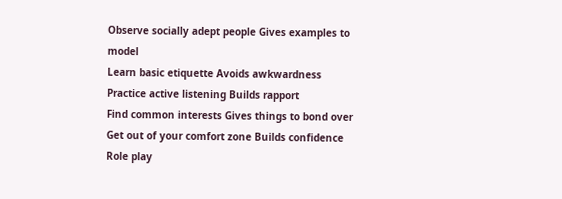Observe socially adept people Gives examples to model
Learn basic etiquette Avoids awkwardness
Practice active listening Builds rapport
Find common interests Gives things to bond over
Get out of your comfort zone Builds confidence
Role play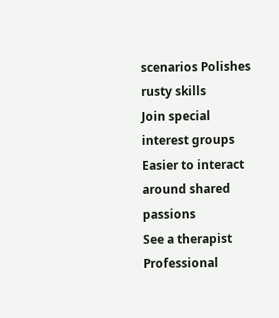scenarios Polishes rusty skills
Join special interest groups Easier to interact around shared passions
See a therapist Professional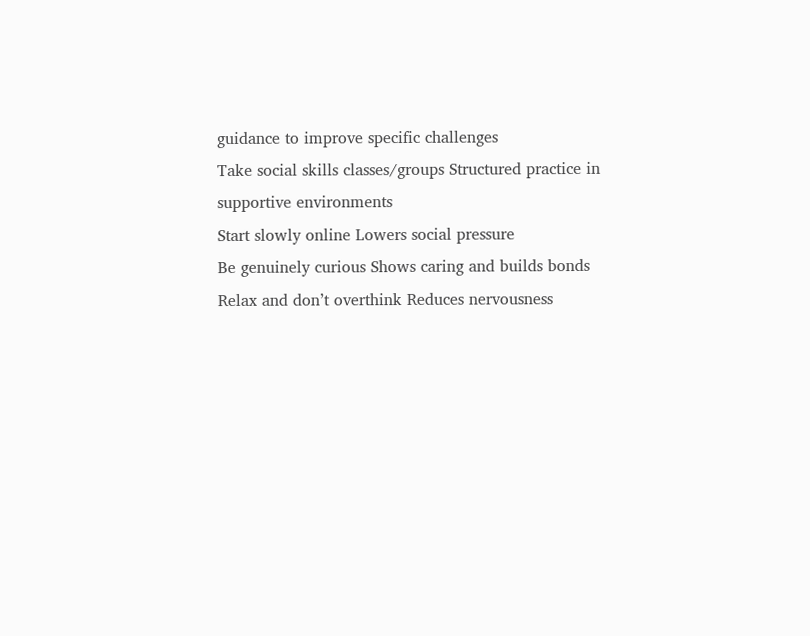guidance to improve specific challenges
Take social skills classes/groups Structured practice in supportive environments
Start slowly online Lowers social pressure
Be genuinely curious Shows caring and builds bonds
Relax and don’t overthink Reduces nervousness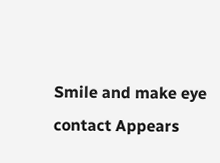Smile and make eye contact Appears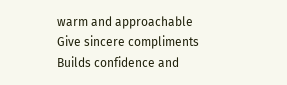warm and approachable
Give sincere compliments Builds confidence and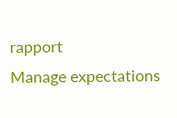rapport
Manage expectations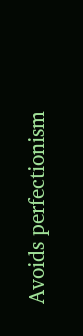Avoids perfectionism